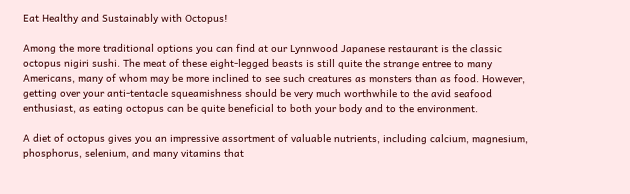Eat Healthy and Sustainably with Octopus!

Among the more traditional options you can find at our Lynnwood Japanese restaurant is the classic octopus nigiri sushi. The meat of these eight-legged beasts is still quite the strange entree to many Americans, many of whom may be more inclined to see such creatures as monsters than as food. However, getting over your anti-tentacle squeamishness should be very much worthwhile to the avid seafood enthusiast, as eating octopus can be quite beneficial to both your body and to the environment.

A diet of octopus gives you an impressive assortment of valuable nutrients, including calcium, magnesium, phosphorus, selenium, and many vitamins that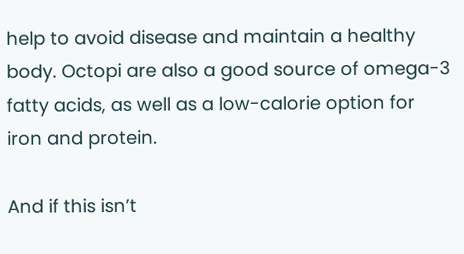help to avoid disease and maintain a healthy body. Octopi are also a good source of omega-3 fatty acids, as well as a low-calorie option for iron and protein.

And if this isn’t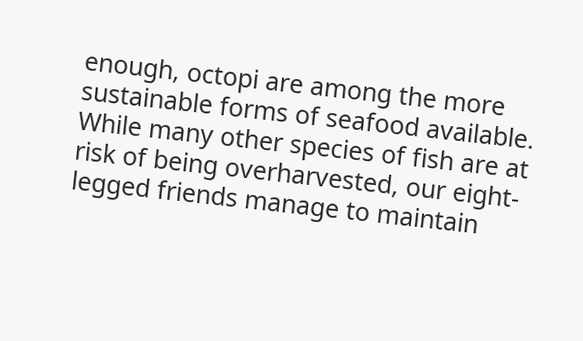enough, octopi are among the more sustainable forms of seafood available. While many other species of fish are at risk of being overharvested, our eight-legged friends manage to maintain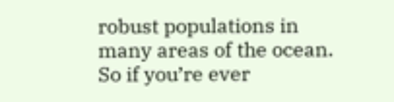robust populations in many areas of the ocean. So if you’re ever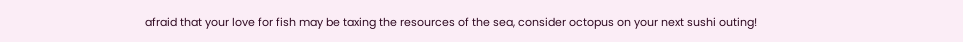afraid that your love for fish may be taxing the resources of the sea, consider octopus on your next sushi outing!